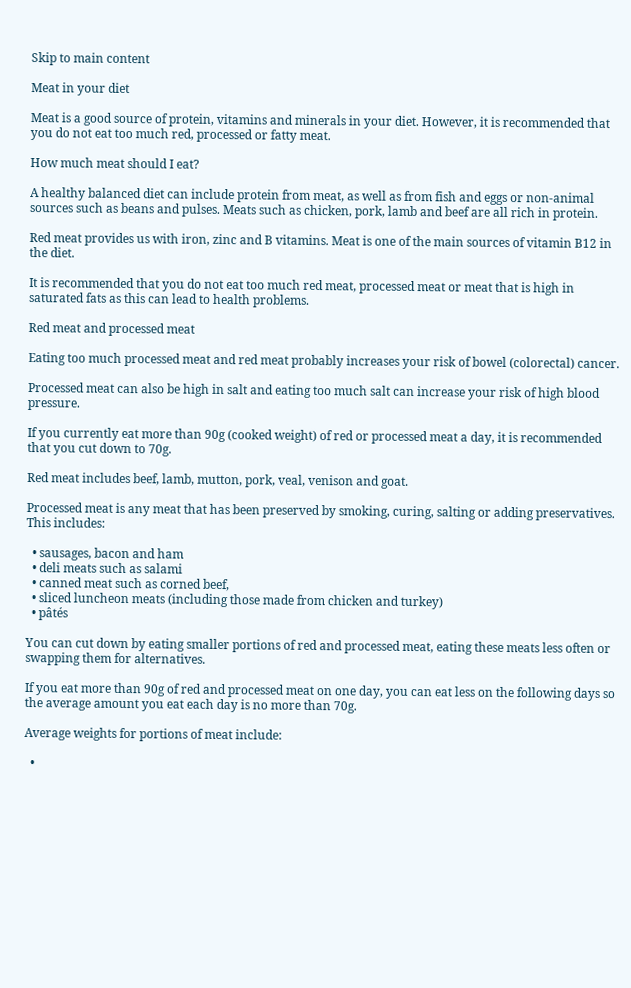Skip to main content

Meat in your diet

Meat is a good source of protein, vitamins and minerals in your diet. However, it is recommended that you do not eat too much red, processed or fatty meat.

How much meat should I eat?

A healthy balanced diet can include protein from meat, as well as from fish and eggs or non-animal sources such as beans and pulses. Meats such as chicken, pork, lamb and beef are all rich in protein.

Red meat provides us with iron, zinc and B vitamins. Meat is one of the main sources of vitamin B12 in the diet.

It is recommended that you do not eat too much red meat, processed meat or meat that is high in saturated fats as this can lead to health problems.

Red meat and processed meat

Eating too much processed meat and red meat probably increases your risk of bowel (colorectal) cancer.

Processed meat can also be high in salt and eating too much salt can increase your risk of high blood pressure.

If you currently eat more than 90g (cooked weight) of red or processed meat a day, it is recommended that you cut down to 70g.

Red meat includes beef, lamb, mutton, pork, veal, venison and goat.

Processed meat is any meat that has been preserved by smoking, curing, salting or adding preservatives. This includes:

  • sausages, bacon and ham
  • deli meats such as salami
  • canned meat such as corned beef,
  • sliced luncheon meats (including those made from chicken and turkey)
  • pâtés

You can cut down by eating smaller portions of red and processed meat, eating these meats less often or swapping them for alternatives.

If you eat more than 90g of red and processed meat on one day, you can eat less on the following days so the average amount you eat each day is no more than 70g.

Average weights for portions of meat include:

  •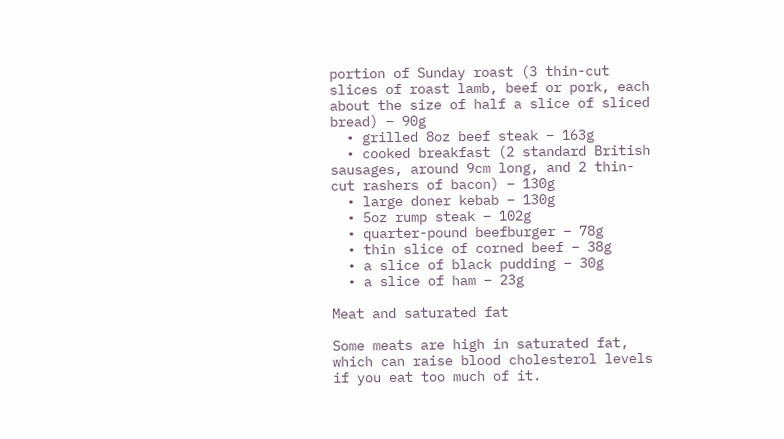portion of Sunday roast (3 thin-cut slices of roast lamb, beef or pork, each about the size of half a slice of sliced bread) – 90g
  • grilled 8oz beef steak – 163g
  • cooked breakfast (2 standard British sausages, around 9cm long, and 2 thin-cut rashers of bacon) – 130g
  • large doner kebab – 130g
  • 5oz rump steak – 102g
  • quarter-pound beefburger – 78g
  • thin slice of corned beef – 38g
  • a slice of black pudding – 30g
  • a slice of ham – 23g

Meat and saturated fat

Some meats are high in saturated fat, which can raise blood cholesterol levels if you eat too much of it.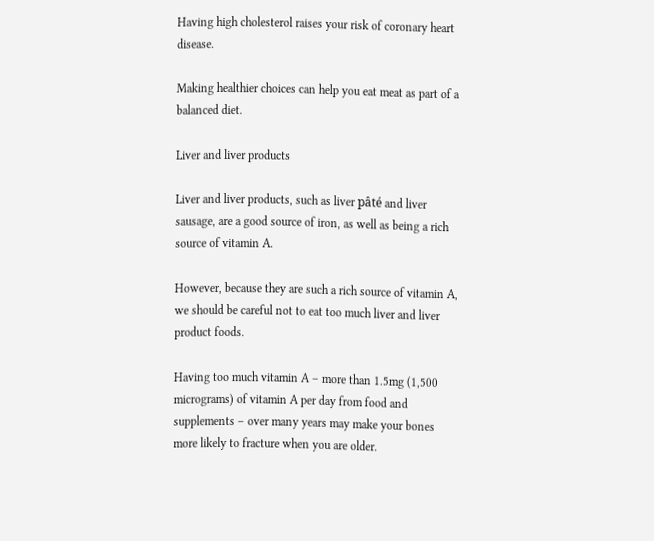Having high cholesterol raises your risk of coronary heart disease.

Making healthier choices can help you eat meat as part of a balanced diet.

Liver and liver products

Liver and liver products, such as liver pâté and liver sausage, are a good source of iron, as well as being a rich source of vitamin A.

However, because they are such a rich source of vitamin A, we should be careful not to eat too much liver and liver product foods.

Having too much vitamin A – more than 1.5mg (1,500 micrograms) of vitamin A per day from food and supplements – over many years may make your bones more likely to fracture when you are older.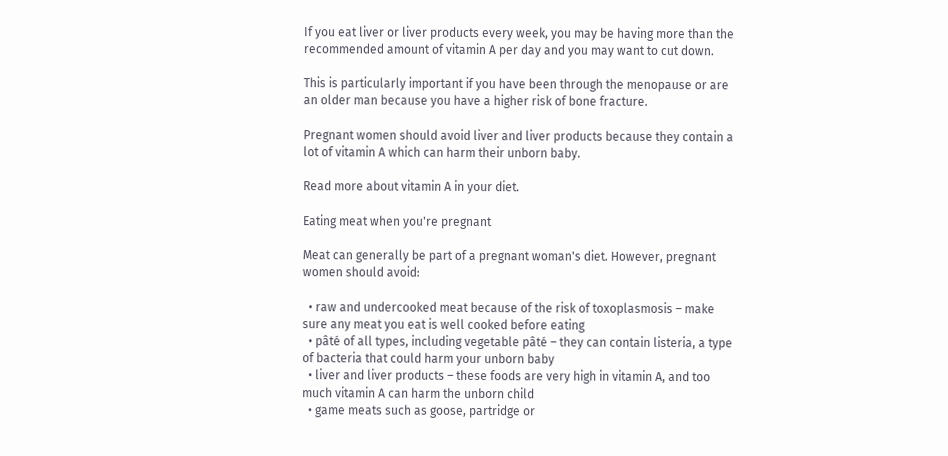If you eat liver or liver products every week, you may be having more than the recommended amount of vitamin A per day and you may want to cut down.

This is particularly important if you have been through the menopause or are an older man because you have a higher risk of bone fracture.

Pregnant women should avoid liver and liver products because they contain a lot of vitamin A which can harm their unborn baby.

Read more about vitamin A in your diet.

Eating meat when you're pregnant

Meat can generally be part of a pregnant woman's diet. However, pregnant women should avoid:

  • raw and undercooked meat because of the risk of toxoplasmosis – make sure any meat you eat is well cooked before eating
  • pâté of all types, including vegetable pâté – they can contain listeria, a type of bacteria that could harm your unborn baby
  • liver and liver products – these foods are very high in vitamin A, and too much vitamin A can harm the unborn child
  • game meats such as goose, partridge or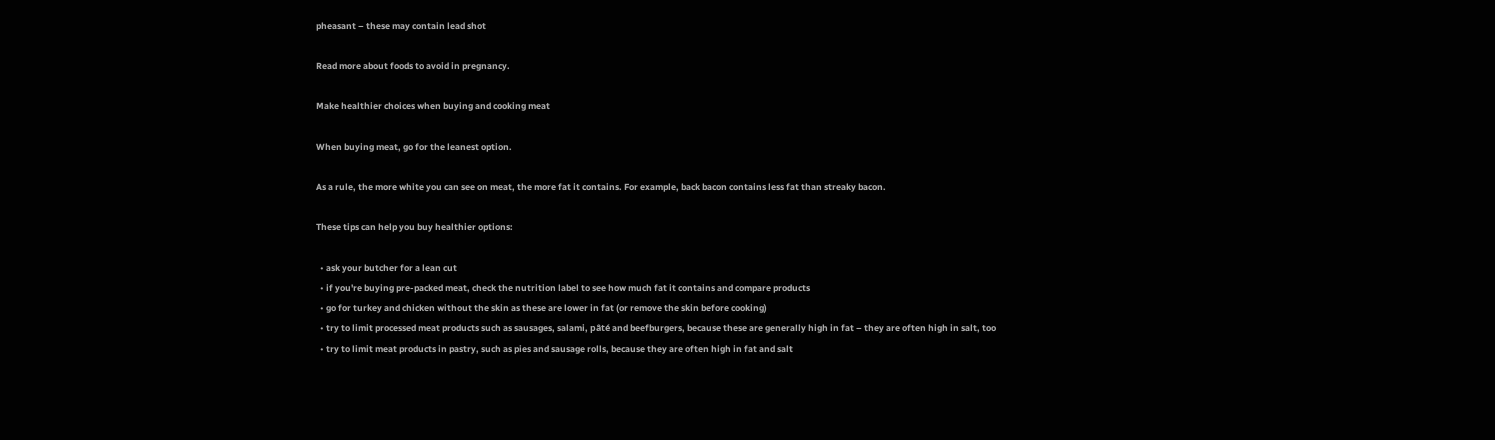pheasant – these may contain lead shot

Read more about foods to avoid in pregnancy.

Make healthier choices when buying and cooking meat

When buying meat, go for the leanest option.

As a rule, the more white you can see on meat, the more fat it contains. For example, back bacon contains less fat than streaky bacon.

These tips can help you buy healthier options:

  • ask your butcher for a lean cut
  • if you're buying pre-packed meat, check the nutrition label to see how much fat it contains and compare products
  • go for turkey and chicken without the skin as these are lower in fat (or remove the skin before cooking)
  • try to limit processed meat products such as sausages, salami, pâté and beefburgers, because these are generally high in fat – they are often high in salt, too
  • try to limit meat products in pastry, such as pies and sausage rolls, because they are often high in fat and salt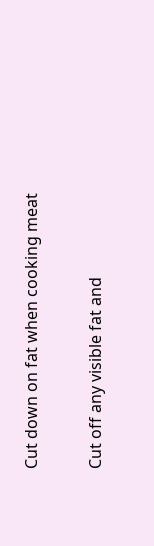Cut down on fat when cooking meat

Cut off any visible fat and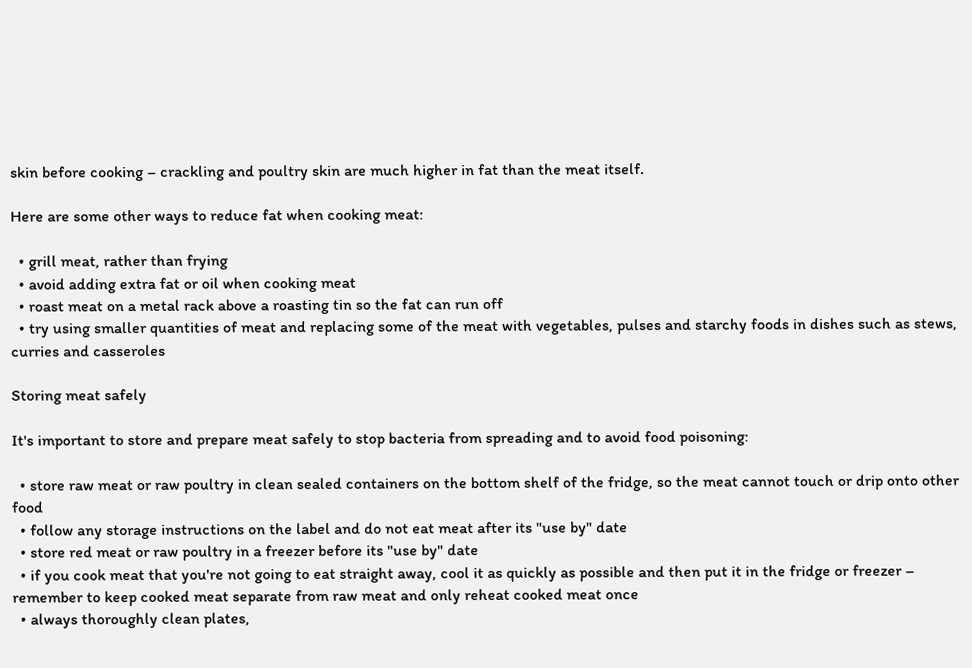skin before cooking – crackling and poultry skin are much higher in fat than the meat itself.

Here are some other ways to reduce fat when cooking meat:

  • grill meat, rather than frying
  • avoid adding extra fat or oil when cooking meat
  • roast meat on a metal rack above a roasting tin so the fat can run off
  • try using smaller quantities of meat and replacing some of the meat with vegetables, pulses and starchy foods in dishes such as stews, curries and casseroles

Storing meat safely

It's important to store and prepare meat safely to stop bacteria from spreading and to avoid food poisoning:

  • store raw meat or raw poultry in clean sealed containers on the bottom shelf of the fridge, so the meat cannot touch or drip onto other food
  • follow any storage instructions on the label and do not eat meat after its "use by" date
  • store red meat or raw poultry in a freezer before its "use by" date
  • if you cook meat that you're not going to eat straight away, cool it as quickly as possible and then put it in the fridge or freezer – remember to keep cooked meat separate from raw meat and only reheat cooked meat once
  • always thoroughly clean plates,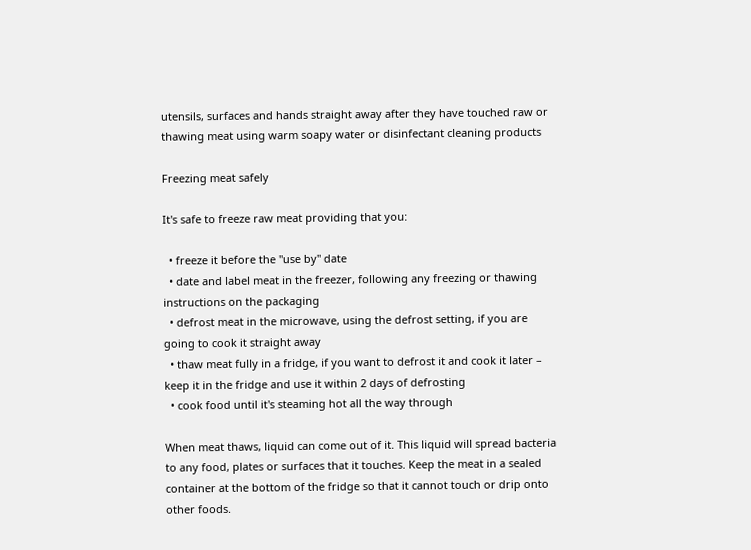utensils, surfaces and hands straight away after they have touched raw or thawing meat using warm soapy water or disinfectant cleaning products

Freezing meat safely

It's safe to freeze raw meat providing that you:

  • freeze it before the "use by" date
  • date and label meat in the freezer, following any freezing or thawing instructions on the packaging
  • defrost meat in the microwave, using the defrost setting, if you are going to cook it straight away
  • thaw meat fully in a fridge, if you want to defrost it and cook it later – keep it in the fridge and use it within 2 days of defrosting
  • cook food until it's steaming hot all the way through

When meat thaws, liquid can come out of it. This liquid will spread bacteria to any food, plates or surfaces that it touches. Keep the meat in a sealed container at the bottom of the fridge so that it cannot touch or drip onto other foods.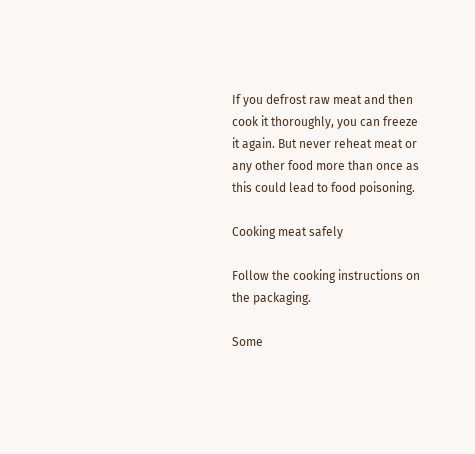If you defrost raw meat and then cook it thoroughly, you can freeze it again. But never reheat meat or any other food more than once as this could lead to food poisoning.

Cooking meat safely

Follow the cooking instructions on the packaging.

Some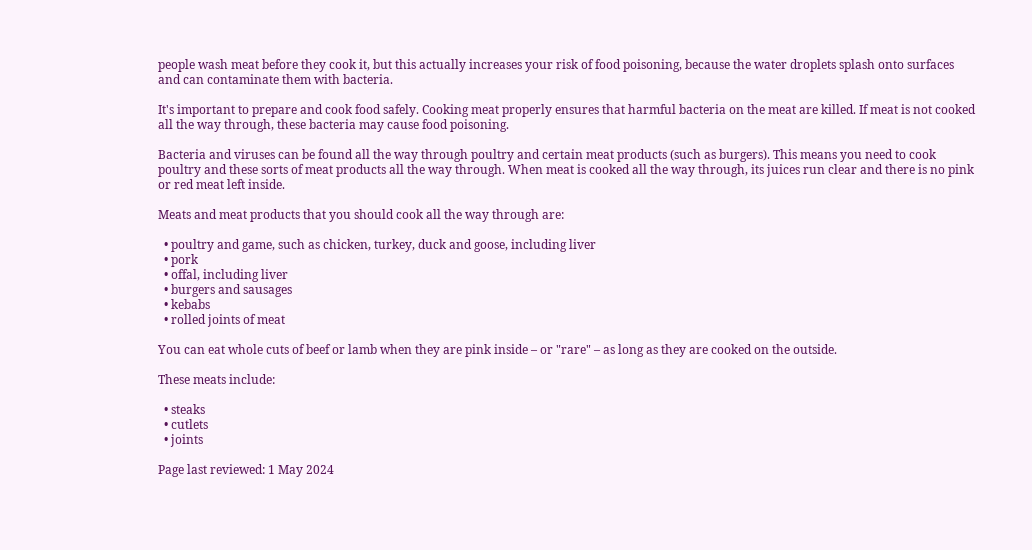people wash meat before they cook it, but this actually increases your risk of food poisoning, because the water droplets splash onto surfaces and can contaminate them with bacteria.

It's important to prepare and cook food safely. Cooking meat properly ensures that harmful bacteria on the meat are killed. If meat is not cooked all the way through, these bacteria may cause food poisoning.

Bacteria and viruses can be found all the way through poultry and certain meat products (such as burgers). This means you need to cook poultry and these sorts of meat products all the way through. When meat is cooked all the way through, its juices run clear and there is no pink or red meat left inside.

Meats and meat products that you should cook all the way through are:

  • poultry and game, such as chicken, turkey, duck and goose, including liver
  • pork
  • offal, including liver
  • burgers and sausages
  • kebabs
  • rolled joints of meat

You can eat whole cuts of beef or lamb when they are pink inside – or "rare" – as long as they are cooked on the outside.

These meats include:

  • steaks
  • cutlets
  • joints

Page last reviewed: 1 May 2024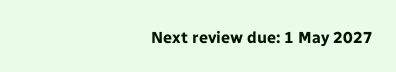Next review due: 1 May 2027